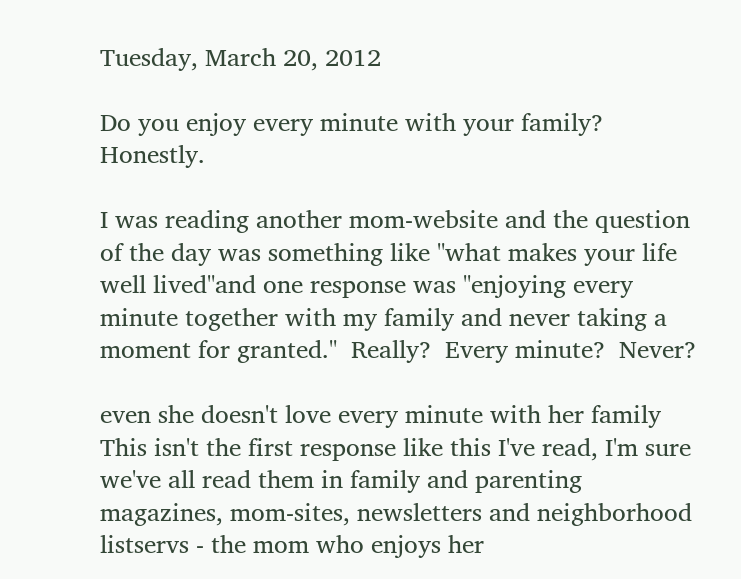Tuesday, March 20, 2012

Do you enjoy every minute with your family? Honestly.

I was reading another mom-website and the question of the day was something like "what makes your life well lived"and one response was "enjoying every minute together with my family and never taking a moment for granted."  Really?  Every minute?  Never?

even she doesn't love every minute with her family
This isn't the first response like this I've read, I'm sure we've all read them in family and parenting magazines, mom-sites, newsletters and neighborhood listservs - the mom who enjoys her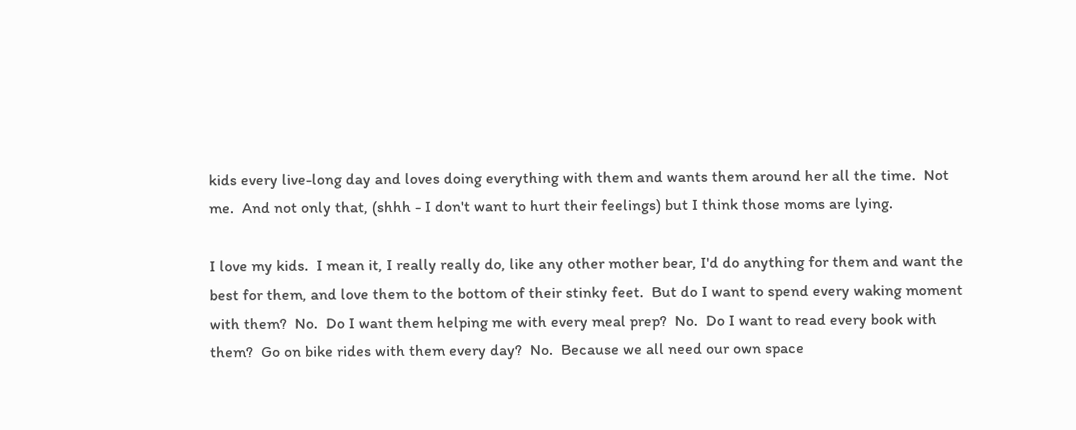kids every live-long day and loves doing everything with them and wants them around her all the time.  Not me.  And not only that, (shhh - I don't want to hurt their feelings) but I think those moms are lying.

I love my kids.  I mean it, I really really do, like any other mother bear, I'd do anything for them and want the best for them, and love them to the bottom of their stinky feet.  But do I want to spend every waking moment with them?  No.  Do I want them helping me with every meal prep?  No.  Do I want to read every book with them?  Go on bike rides with them every day?  No.  Because we all need our own space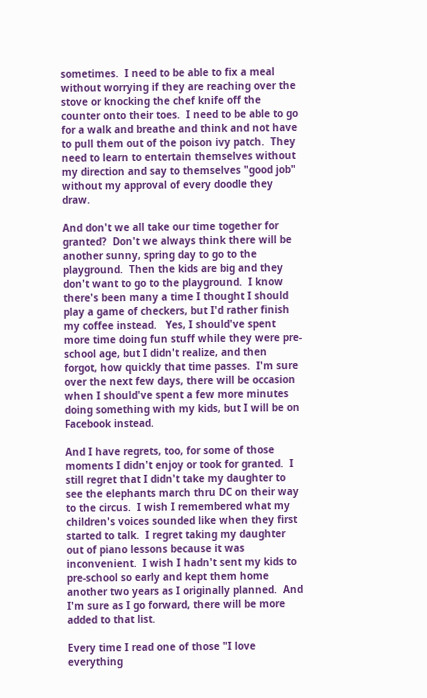sometimes.  I need to be able to fix a meal without worrying if they are reaching over the stove or knocking the chef knife off the counter onto their toes.  I need to be able to go for a walk and breathe and think and not have to pull them out of the poison ivy patch.  They need to learn to entertain themselves without my direction and say to themselves "good job" without my approval of every doodle they draw.

And don't we all take our time together for granted?  Don't we always think there will be another sunny, spring day to go to the playground.  Then the kids are big and they don't want to go to the playground.  I know there's been many a time I thought I should play a game of checkers, but I'd rather finish my coffee instead.   Yes, I should've spent more time doing fun stuff while they were pre-school age, but I didn't realize, and then forgot, how quickly that time passes.  I'm sure over the next few days, there will be occasion when I should've spent a few more minutes doing something with my kids, but I will be on Facebook instead.

And I have regrets, too, for some of those moments I didn't enjoy or took for granted.  I still regret that I didn't take my daughter to see the elephants march thru DC on their way to the circus.  I wish I remembered what my children's voices sounded like when they first started to talk.  I regret taking my daughter out of piano lessons because it was inconvenient.  I wish I hadn't sent my kids to pre-school so early and kept them home another two years as I originally planned.  And I'm sure as I go forward, there will be more added to that list.

Every time I read one of those "I love everything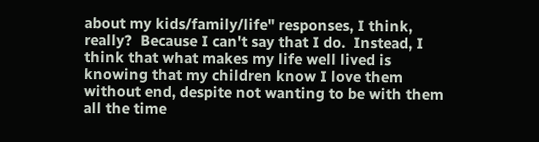about my kids/family/life" responses, I think, really?  Because I can't say that I do.  Instead, I think that what makes my life well lived is knowing that my children know I love them without end, despite not wanting to be with them all the time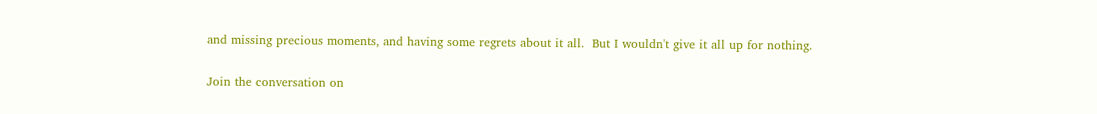and missing precious moments, and having some regrets about it all.  But I wouldn't give it all up for nothing.

Join the conversation on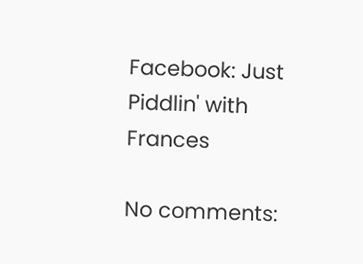Facebook: Just Piddlin' with Frances

No comments: